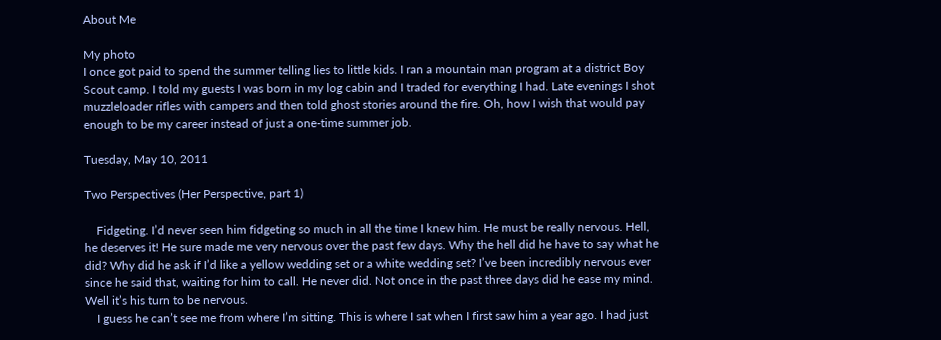About Me

My photo
I once got paid to spend the summer telling lies to little kids. I ran a mountain man program at a district Boy Scout camp. I told my guests I was born in my log cabin and I traded for everything I had. Late evenings I shot muzzleloader rifles with campers and then told ghost stories around the fire. Oh, how I wish that would pay enough to be my career instead of just a one-time summer job.

Tuesday, May 10, 2011

Two Perspectives (Her Perspective, part 1)

    Fidgeting. I’d never seen him fidgeting so much in all the time I knew him. He must be really nervous. Hell, he deserves it! He sure made me very nervous over the past few days. Why the hell did he have to say what he did? Why did he ask if I’d like a yellow wedding set or a white wedding set? I’ve been incredibly nervous ever since he said that, waiting for him to call. He never did. Not once in the past three days did he ease my mind. Well it’s his turn to be nervous.
    I guess he can’t see me from where I’m sitting. This is where I sat when I first saw him a year ago. I had just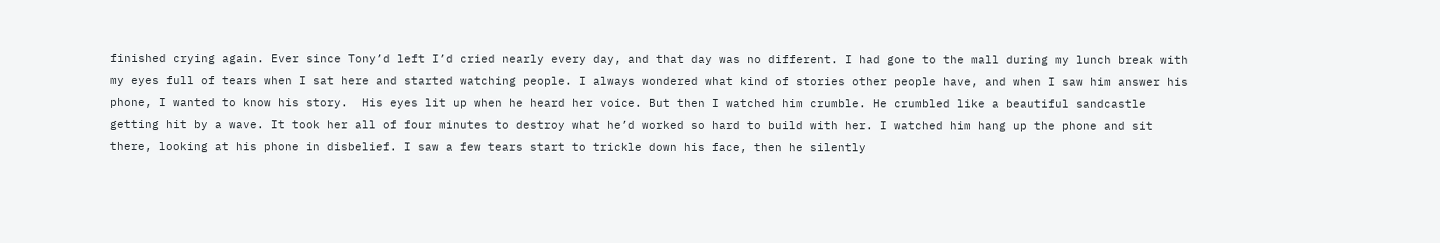finished crying again. Ever since Tony’d left I’d cried nearly every day, and that day was no different. I had gone to the mall during my lunch break with my eyes full of tears when I sat here and started watching people. I always wondered what kind of stories other people have, and when I saw him answer his phone, I wanted to know his story.  His eyes lit up when he heard her voice. But then I watched him crumble. He crumbled like a beautiful sandcastle getting hit by a wave. It took her all of four minutes to destroy what he’d worked so hard to build with her. I watched him hang up the phone and sit there, looking at his phone in disbelief. I saw a few tears start to trickle down his face, then he silently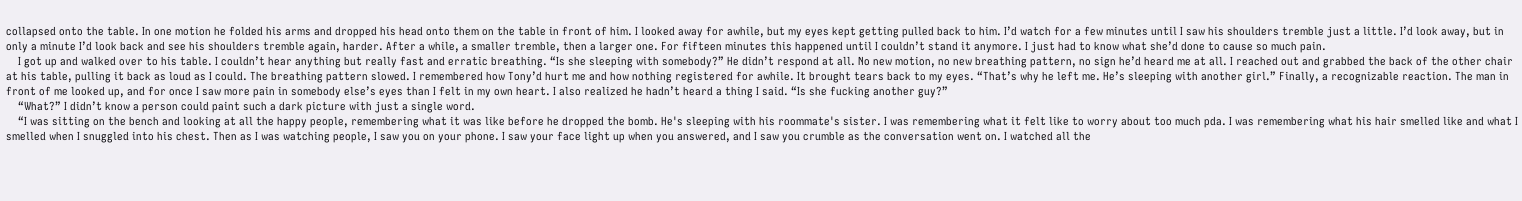collapsed onto the table. In one motion he folded his arms and dropped his head onto them on the table in front of him. I looked away for awhile, but my eyes kept getting pulled back to him. I’d watch for a few minutes until I saw his shoulders tremble just a little. I’d look away, but in only a minute I’d look back and see his shoulders tremble again, harder. After a while, a smaller tremble, then a larger one. For fifteen minutes this happened until I couldn’t stand it anymore. I just had to know what she’d done to cause so much pain.
    I got up and walked over to his table. I couldn’t hear anything but really fast and erratic breathing. “Is she sleeping with somebody?” He didn’t respond at all. No new motion, no new breathing pattern, no sign he’d heard me at all. I reached out and grabbed the back of the other chair at his table, pulling it back as loud as I could. The breathing pattern slowed. I remembered how Tony’d hurt me and how nothing registered for awhile. It brought tears back to my eyes. “That’s why he left me. He’s sleeping with another girl.” Finally, a recognizable reaction. The man in front of me looked up, and for once I saw more pain in somebody else’s eyes than I felt in my own heart. I also realized he hadn’t heard a thing I said. “Is she fucking another guy?”
    “What?” I didn’t know a person could paint such a dark picture with just a single word.
    “I was sitting on the bench and looking at all the happy people, remembering what it was like before he dropped the bomb. He's sleeping with his roommate's sister. I was remembering what it felt like to worry about too much pda. I was remembering what his hair smelled like and what I smelled when I snuggled into his chest. Then as I was watching people, I saw you on your phone. I saw your face light up when you answered, and I saw you crumble as the conversation went on. I watched all the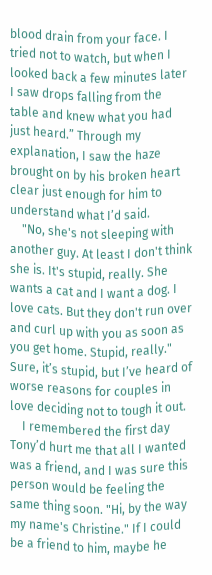blood drain from your face. I tried not to watch, but when I looked back a few minutes later I saw drops falling from the table and knew what you had just heard.” Through my explanation, I saw the haze brought on by his broken heart clear just enough for him to understand what I’d said.
    "No, she's not sleeping with another guy. At least I don't think she is. It's stupid, really. She wants a cat and I want a dog. I love cats. But they don't run over and curl up with you as soon as you get home. Stupid, really." Sure, it’s stupid, but I’ve heard of worse reasons for couples in love deciding not to tough it out.
    I remembered the first day Tony’d hurt me that all I wanted was a friend, and I was sure this person would be feeling the same thing soon. "Hi, by the way my name's Christine." If I could be a friend to him, maybe he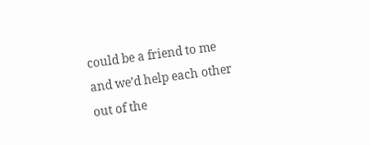could be a friend to me and we’d help each other out of the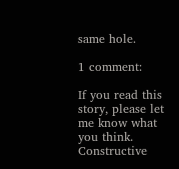same hole.

1 comment:

If you read this story, please let me know what you think. Constructive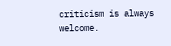criticism is always welcome.